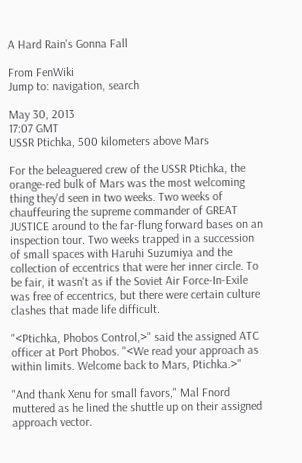A Hard Rain's Gonna Fall

From FenWiki
Jump to: navigation, search

May 30, 2013
17:07 GMT
USSR Ptichka, 500 kilometers above Mars

For the beleaguered crew of the USSR Ptichka, the orange-red bulk of Mars was the most welcoming thing they'd seen in two weeks. Two weeks of chauffeuring the supreme commander of GREAT JUSTICE around to the far-flung forward bases on an inspection tour. Two weeks trapped in a succession of small spaces with Haruhi Suzumiya and the collection of eccentrics that were her inner circle. To be fair, it wasn't as if the Soviet Air Force-In-Exile was free of eccentrics, but there were certain culture clashes that made life difficult.

"<Ptichka, Phobos Control,>" said the assigned ATC officer at Port Phobos. "<We read your approach as within limits. Welcome back to Mars, Ptichka.>"

"And thank Xenu for small favors," Mal Fnord muttered as he lined the shuttle up on their assigned approach vector.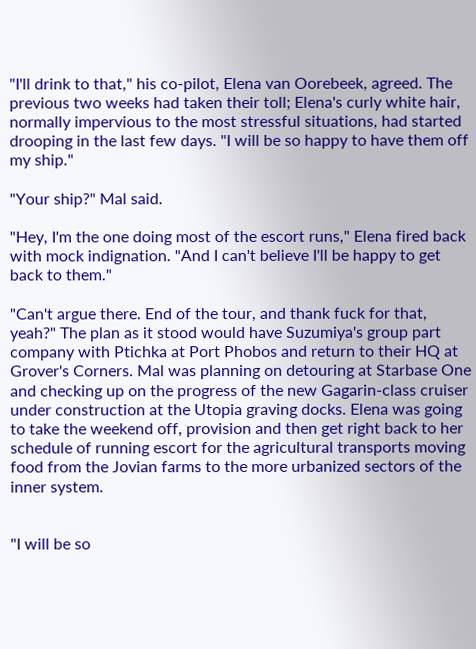"I'll drink to that," his co-pilot, Elena van Oorebeek, agreed. The previous two weeks had taken their toll; Elena's curly white hair, normally impervious to the most stressful situations, had started drooping in the last few days. "I will be so happy to have them off my ship."

"Your ship?" Mal said.

"Hey, I'm the one doing most of the escort runs," Elena fired back with mock indignation. "And I can't believe I'll be happy to get back to them."

"Can't argue there. End of the tour, and thank fuck for that, yeah?" The plan as it stood would have Suzumiya's group part company with Ptichka at Port Phobos and return to their HQ at Grover's Corners. Mal was planning on detouring at Starbase One and checking up on the progress of the new Gagarin-class cruiser under construction at the Utopia graving docks. Elena was going to take the weekend off, provision and then get right back to her schedule of running escort for the agricultural transports moving food from the Jovian farms to the more urbanized sectors of the inner system.


"I will be so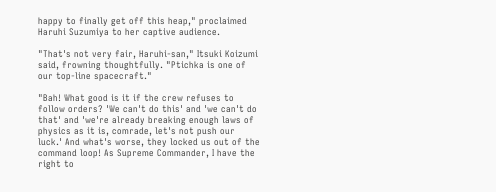happy to finally get off this heap," proclaimed Haruhi Suzumiya to her captive audience.

"That's not very fair, Haruhi-san," Itsuki Koizumi said, frowning thoughtfully. "Ptichka is one of our top-line spacecraft."

"Bah! What good is it if the crew refuses to follow orders? 'We can't do this' and 'we can't do that' and 'we're already breaking enough laws of physics as it is, comrade, let's not push our luck.' And what's worse, they locked us out of the command loop! As Supreme Commander, I have the right to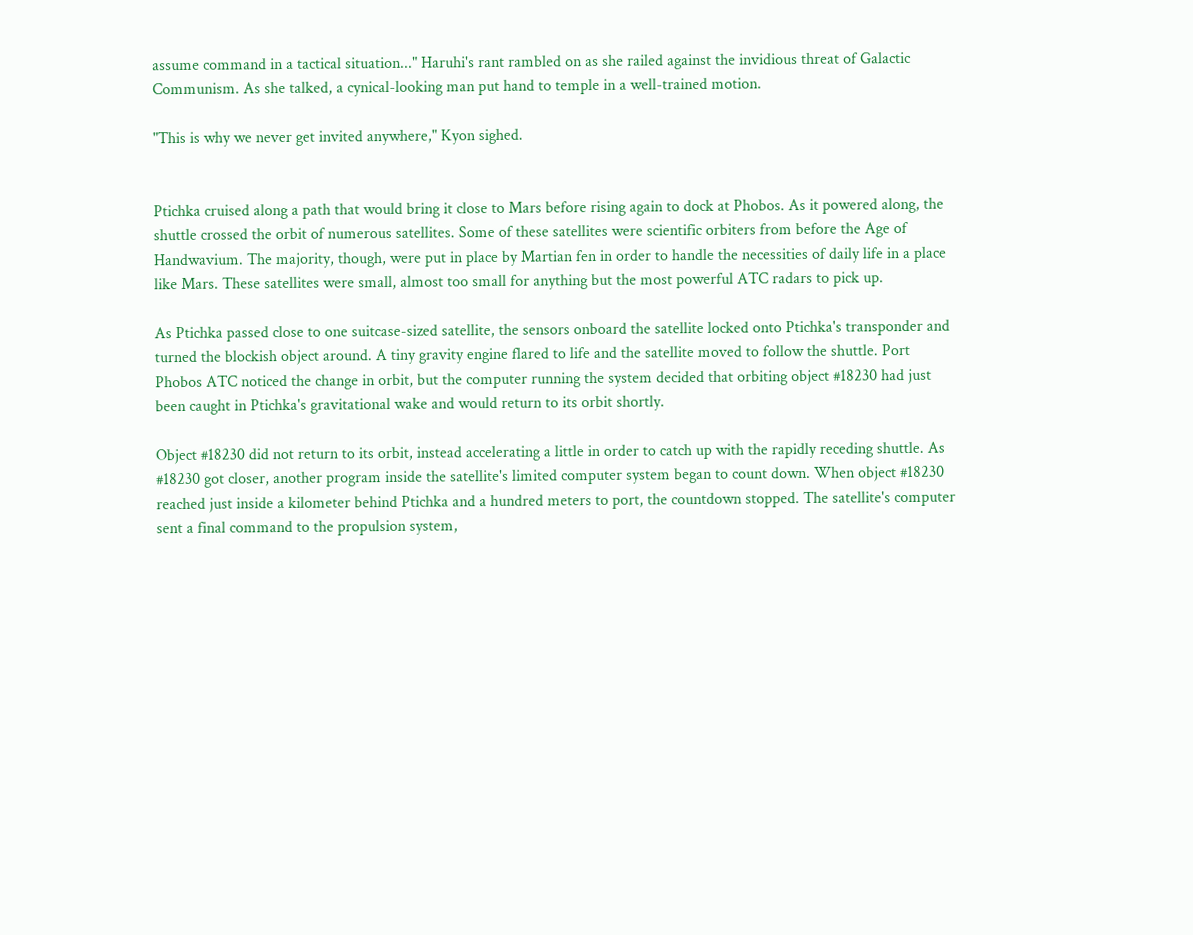assume command in a tactical situation..." Haruhi's rant rambled on as she railed against the invidious threat of Galactic Communism. As she talked, a cynical-looking man put hand to temple in a well-trained motion.

"This is why we never get invited anywhere," Kyon sighed.


Ptichka cruised along a path that would bring it close to Mars before rising again to dock at Phobos. As it powered along, the shuttle crossed the orbit of numerous satellites. Some of these satellites were scientific orbiters from before the Age of Handwavium. The majority, though, were put in place by Martian fen in order to handle the necessities of daily life in a place like Mars. These satellites were small, almost too small for anything but the most powerful ATC radars to pick up.

As Ptichka passed close to one suitcase-sized satellite, the sensors onboard the satellite locked onto Ptichka's transponder and turned the blockish object around. A tiny gravity engine flared to life and the satellite moved to follow the shuttle. Port Phobos ATC noticed the change in orbit, but the computer running the system decided that orbiting object #18230 had just been caught in Ptichka's gravitational wake and would return to its orbit shortly.

Object #18230 did not return to its orbit, instead accelerating a little in order to catch up with the rapidly receding shuttle. As #18230 got closer, another program inside the satellite's limited computer system began to count down. When object #18230 reached just inside a kilometer behind Ptichka and a hundred meters to port, the countdown stopped. The satellite's computer sent a final command to the propulsion system,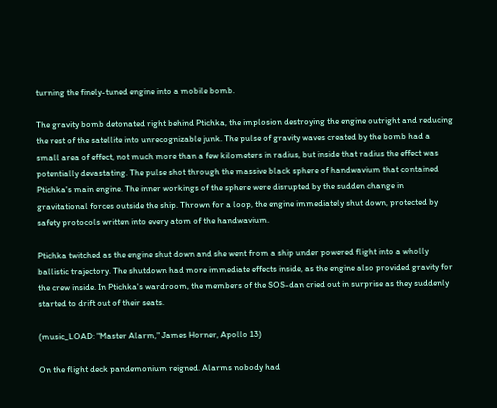turning the finely-tuned engine into a mobile bomb.

The gravity bomb detonated right behind Ptichka, the implosion destroying the engine outright and reducing the rest of the satellite into unrecognizable junk. The pulse of gravity waves created by the bomb had a small area of effect, not much more than a few kilometers in radius, but inside that radius the effect was potentially devastating. The pulse shot through the massive black sphere of handwavium that contained Ptichka's main engine. The inner workings of the sphere were disrupted by the sudden change in gravitational forces outside the ship. Thrown for a loop, the engine immediately shut down, protected by safety protocols written into every atom of the handwavium.

Ptichka twitched as the engine shut down and she went from a ship under powered flight into a wholly ballistic trajectory. The shutdown had more immediate effects inside, as the engine also provided gravity for the crew inside. In Ptichka's wardroom, the members of the SOS-dan cried out in surprise as they suddenly started to drift out of their seats.

(music_LOAD: "Master Alarm," James Horner, Apollo 13)

On the flight deck pandemonium reigned. Alarms nobody had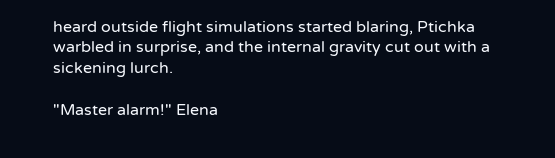heard outside flight simulations started blaring, Ptichka warbled in surprise, and the internal gravity cut out with a sickening lurch.

"Master alarm!" Elena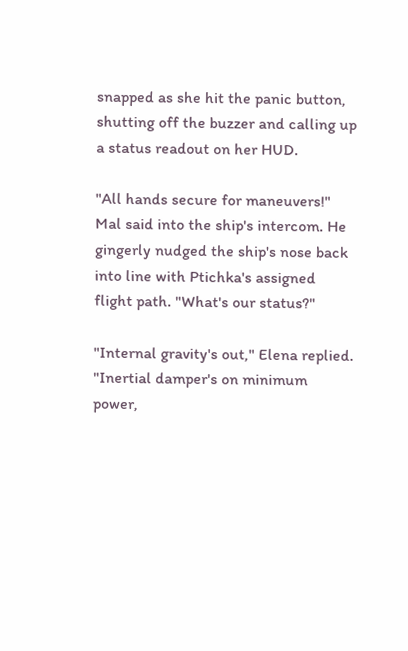snapped as she hit the panic button, shutting off the buzzer and calling up a status readout on her HUD.

"All hands secure for maneuvers!" Mal said into the ship's intercom. He gingerly nudged the ship's nose back into line with Ptichka's assigned flight path. "What's our status?"

"Internal gravity's out," Elena replied. "Inertial damper's on minimum power,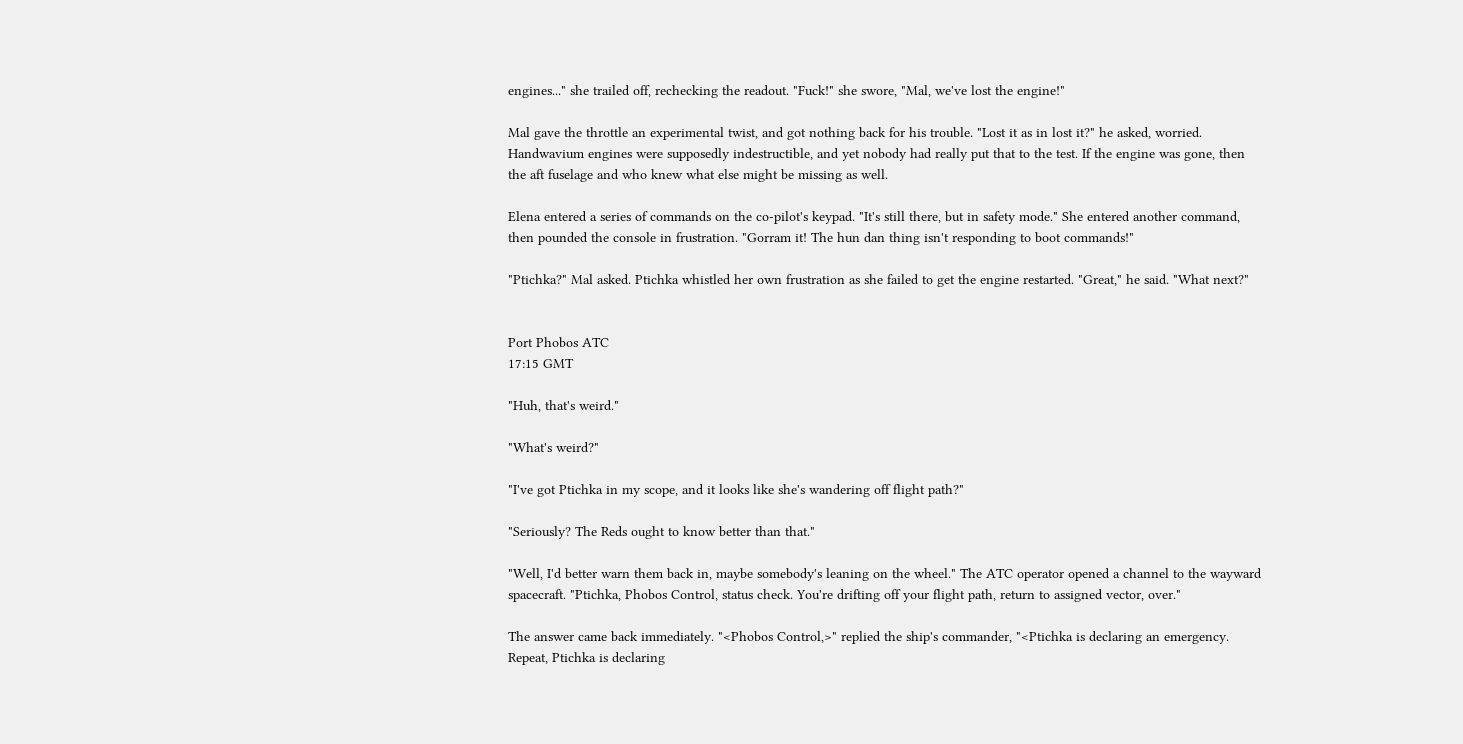engines..." she trailed off, rechecking the readout. "Fuck!" she swore, "Mal, we've lost the engine!"

Mal gave the throttle an experimental twist, and got nothing back for his trouble. "Lost it as in lost it?" he asked, worried. Handwavium engines were supposedly indestructible, and yet nobody had really put that to the test. If the engine was gone, then the aft fuselage and who knew what else might be missing as well.

Elena entered a series of commands on the co-pilot's keypad. "It's still there, but in safety mode." She entered another command, then pounded the console in frustration. "Gorram it! The hun dan thing isn't responding to boot commands!"

"Ptichka?" Mal asked. Ptichka whistled her own frustration as she failed to get the engine restarted. "Great," he said. "What next?"


Port Phobos ATC
17:15 GMT

"Huh, that's weird."

"What's weird?"

"I've got Ptichka in my scope, and it looks like she's wandering off flight path?"

"Seriously? The Reds ought to know better than that."

"Well, I'd better warn them back in, maybe somebody's leaning on the wheel." The ATC operator opened a channel to the wayward spacecraft. "Ptichka, Phobos Control, status check. You're drifting off your flight path, return to assigned vector, over."

The answer came back immediately. "<Phobos Control,>" replied the ship's commander, "<Ptichka is declaring an emergency. Repeat, Ptichka is declaring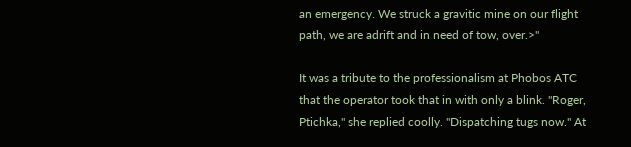an emergency. We struck a gravitic mine on our flight path, we are adrift and in need of tow, over.>"

It was a tribute to the professionalism at Phobos ATC that the operator took that in with only a blink. "Roger, Ptichka," she replied coolly. "Dispatching tugs now." At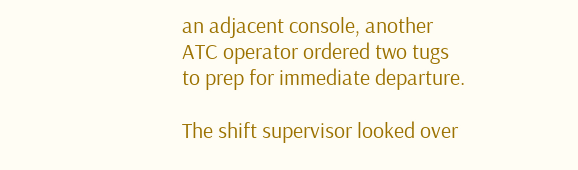an adjacent console, another ATC operator ordered two tugs to prep for immediate departure.

The shift supervisor looked over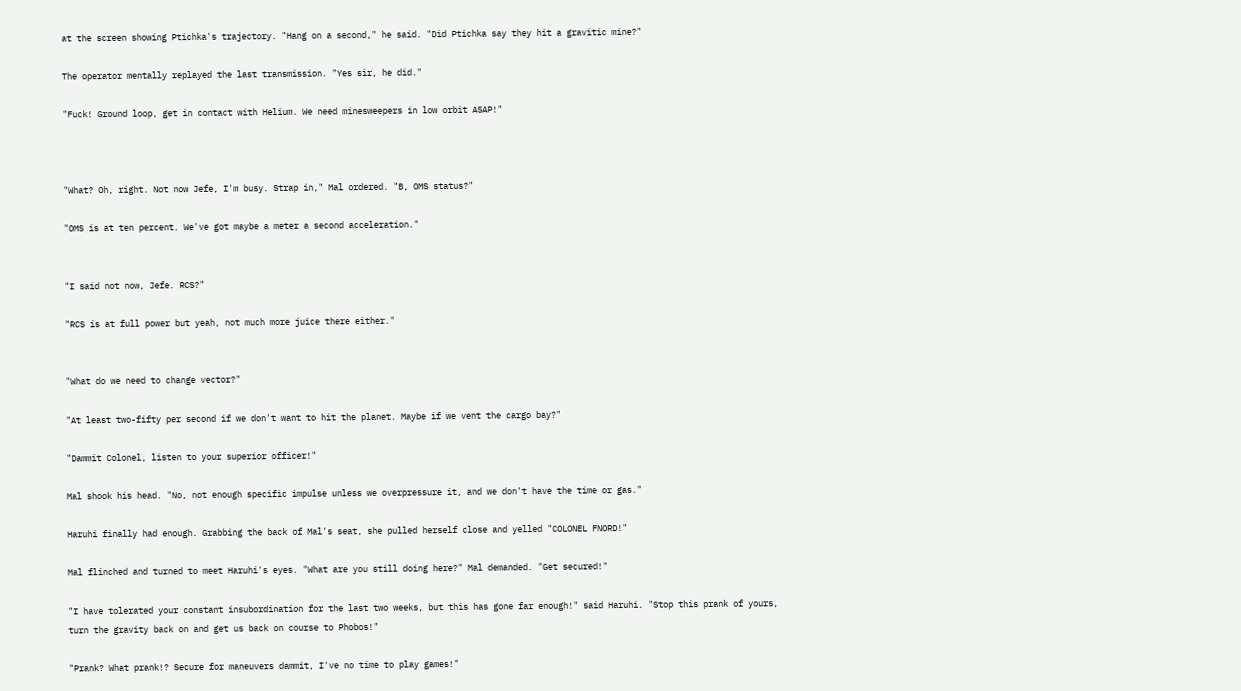at the screen showing Ptichka's trajectory. "Hang on a second," he said. "Did Ptichka say they hit a gravitic mine?"

The operator mentally replayed the last transmission. "Yes sir, he did."

"Fuck! Ground loop, get in contact with Helium. We need minesweepers in low orbit ASAP!"



"What? Oh, right. Not now Jefe, I'm busy. Strap in," Mal ordered. "B, OMS status?"

"OMS is at ten percent. We've got maybe a meter a second acceleration."


"I said not now, Jefe. RCS?"

"RCS is at full power but yeah, not much more juice there either."


"What do we need to change vector?"

"At least two-fifty per second if we don't want to hit the planet. Maybe if we vent the cargo bay?"

"Dammit Colonel, listen to your superior officer!"

Mal shook his head. "No, not enough specific impulse unless we overpressure it, and we don't have the time or gas."

Haruhi finally had enough. Grabbing the back of Mal's seat, she pulled herself close and yelled "COLONEL FNORD!"

Mal flinched and turned to meet Haruhi's eyes. "What are you still doing here?" Mal demanded. "Get secured!"

"I have tolerated your constant insubordination for the last two weeks, but this has gone far enough!" said Haruhi. "Stop this prank of yours, turn the gravity back on and get us back on course to Phobos!"

"Prank? What prank!? Secure for maneuvers dammit, I've no time to play games!"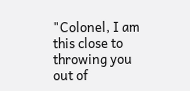"Colonel, I am this close to throwing you out of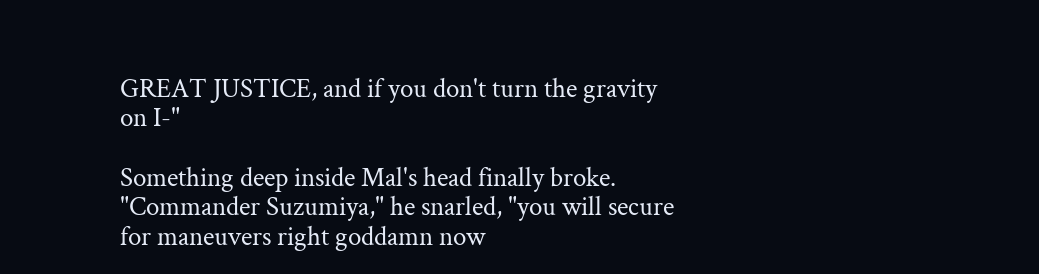GREAT JUSTICE, and if you don't turn the gravity on I-"

Something deep inside Mal's head finally broke. "Commander Suzumiya," he snarled, "you will secure for maneuvers right goddamn now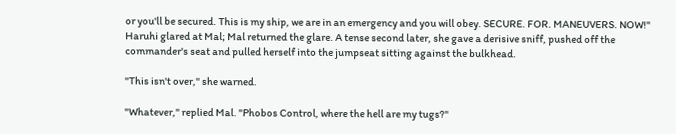or you'll be secured. This is my ship, we are in an emergency and you will obey. SECURE. FOR. MANEUVERS. NOW!" Haruhi glared at Mal; Mal returned the glare. A tense second later, she gave a derisive sniff, pushed off the commander's seat and pulled herself into the jumpseat sitting against the bulkhead.

"This isn't over," she warned.

"Whatever," replied Mal. "Phobos Control, where the hell are my tugs?"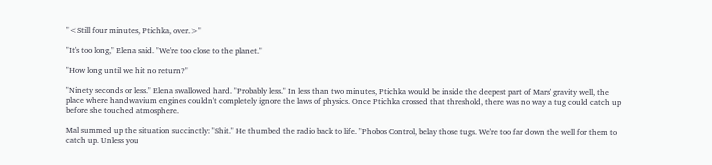"<Still four minutes, Ptichka, over.>"

"It's too long," Elena said. "We're too close to the planet."

"How long until we hit no return?"

"Ninety seconds or less." Elena swallowed hard. "Probably less." In less than two minutes, Ptichka would be inside the deepest part of Mars' gravity well, the place where handwavium engines couldn't completely ignore the laws of physics. Once Ptichka crossed that threshold, there was no way a tug could catch up before she touched atmosphere.

Mal summed up the situation succinctly: "Shit." He thumbed the radio back to life. "Phobos Control, belay those tugs. We're too far down the well for them to catch up. Unless you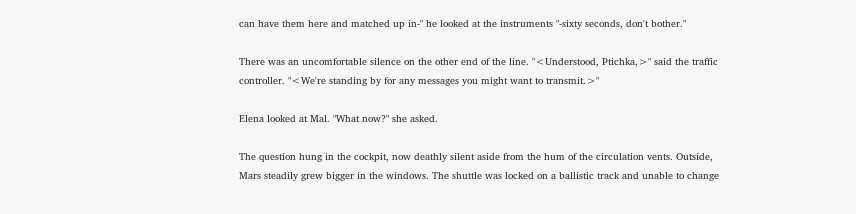can have them here and matched up in-" he looked at the instruments "-sixty seconds, don't bother."

There was an uncomfortable silence on the other end of the line. "<Understood, Ptichka,>" said the traffic controller. "<We're standing by for any messages you might want to transmit.>"

Elena looked at Mal. "What now?" she asked.

The question hung in the cockpit, now deathly silent aside from the hum of the circulation vents. Outside, Mars steadily grew bigger in the windows. The shuttle was locked on a ballistic track and unable to change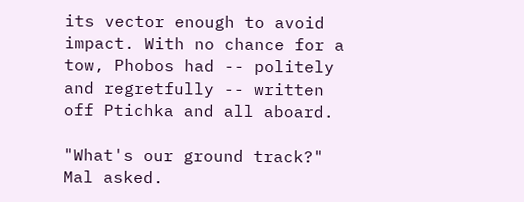its vector enough to avoid impact. With no chance for a tow, Phobos had -- politely and regretfully -- written off Ptichka and all aboard.

"What's our ground track?" Mal asked.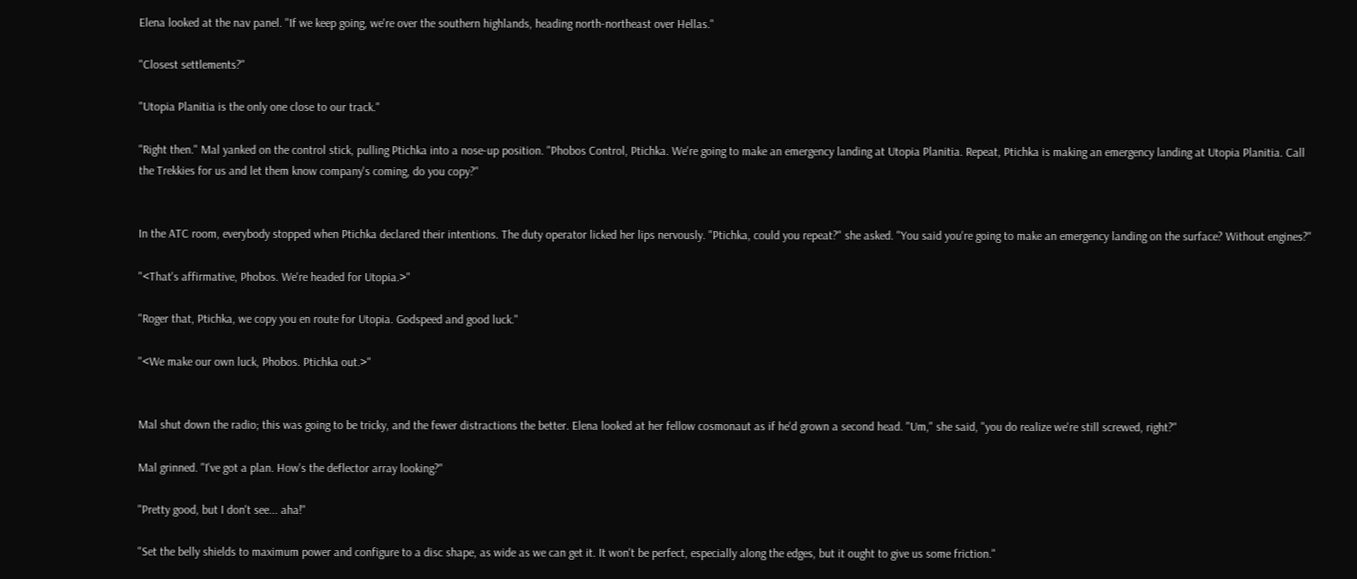Elena looked at the nav panel. "If we keep going, we're over the southern highlands, heading north-northeast over Hellas."

"Closest settlements?"

"Utopia Planitia is the only one close to our track."

"Right then." Mal yanked on the control stick, pulling Ptichka into a nose-up position. "Phobos Control, Ptichka. We're going to make an emergency landing at Utopia Planitia. Repeat, Ptichka is making an emergency landing at Utopia Planitia. Call the Trekkies for us and let them know company's coming, do you copy?"


In the ATC room, everybody stopped when Ptichka declared their intentions. The duty operator licked her lips nervously. "Ptichka, could you repeat?" she asked. "You said you're going to make an emergency landing on the surface? Without engines?"

"<That's affirmative, Phobos. We're headed for Utopia.>"

"Roger that, Ptichka, we copy you en route for Utopia. Godspeed and good luck."

"<We make our own luck, Phobos. Ptichka out.>"


Mal shut down the radio; this was going to be tricky, and the fewer distractions the better. Elena looked at her fellow cosmonaut as if he'd grown a second head. "Um," she said, "you do realize we're still screwed, right?"

Mal grinned. "I've got a plan. How's the deflector array looking?"

"Pretty good, but I don't see... aha!"

"Set the belly shields to maximum power and configure to a disc shape, as wide as we can get it. It won't be perfect, especially along the edges, but it ought to give us some friction."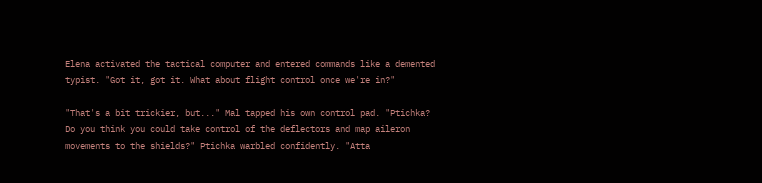Elena activated the tactical computer and entered commands like a demented typist. "Got it, got it. What about flight control once we're in?"

"That's a bit trickier, but..." Mal tapped his own control pad. "Ptichka? Do you think you could take control of the deflectors and map aileron movements to the shields?" Ptichka warbled confidently. "Atta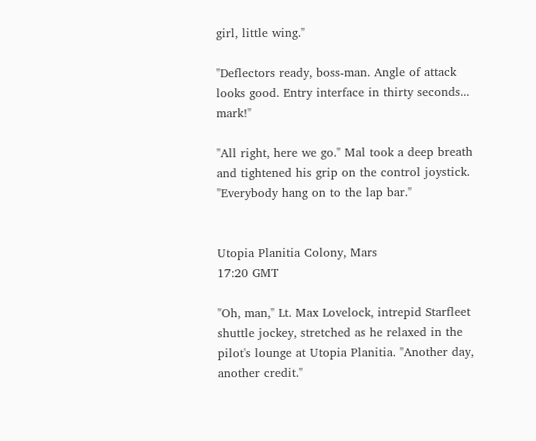girl, little wing."

"Deflectors ready, boss-man. Angle of attack looks good. Entry interface in thirty seconds... mark!"

"All right, here we go." Mal took a deep breath and tightened his grip on the control joystick. "Everybody hang on to the lap bar."


Utopia Planitia Colony, Mars
17:20 GMT

"Oh, man," Lt. Max Lovelock, intrepid Starfleet shuttle jockey, stretched as he relaxed in the pilot's lounge at Utopia Planitia. "Another day, another credit."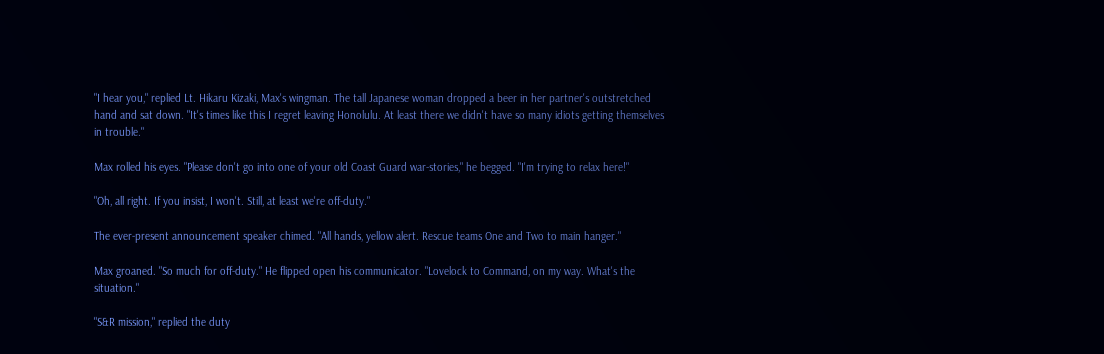"I hear you," replied Lt. Hikaru Kizaki, Max's wingman. The tall Japanese woman dropped a beer in her partner's outstretched hand and sat down. "It's times like this I regret leaving Honolulu. At least there we didn't have so many idiots getting themselves in trouble."

Max rolled his eyes. "Please don't go into one of your old Coast Guard war-stories," he begged. "I'm trying to relax here!"

"Oh, all right. If you insist, I won't. Still, at least we're off-duty."

The ever-present announcement speaker chimed. "All hands, yellow alert. Rescue teams One and Two to main hanger."

Max groaned. "So much for off-duty." He flipped open his communicator. "Lovelock to Command, on my way. What's the situation."

"S&R mission," replied the duty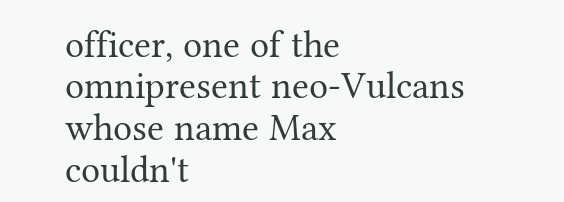officer, one of the omnipresent neo-Vulcans whose name Max couldn't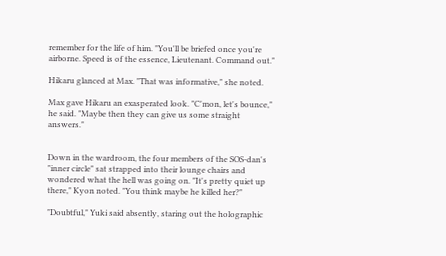remember for the life of him. "You'll be briefed once you're airborne. Speed is of the essence, Lieutenant. Command out."

Hikaru glanced at Max. "That was informative," she noted.

Max gave Hikaru an exasperated look. "C'mon, let's bounce," he said. "Maybe then they can give us some straight answers."


Down in the wardroom, the four members of the SOS-dan's "inner circle" sat strapped into their lounge chairs and wondered what the hell was going on. "It's pretty quiet up there," Kyon noted. "You think maybe he killed her?"

"Doubtful," Yuki said absently, staring out the holographic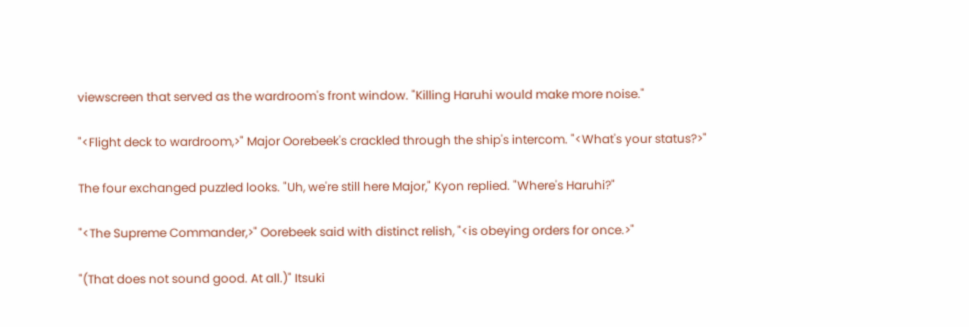viewscreen that served as the wardroom's front window. "Killing Haruhi would make more noise."

"<Flight deck to wardroom,>" Major Oorebeek's crackled through the ship's intercom. "<What's your status?>"

The four exchanged puzzled looks. "Uh, we're still here Major," Kyon replied. "Where's Haruhi?"

"<The Supreme Commander,>" Oorebeek said with distinct relish, "<is obeying orders for once.>"

"(That does not sound good. At all.)" Itsuki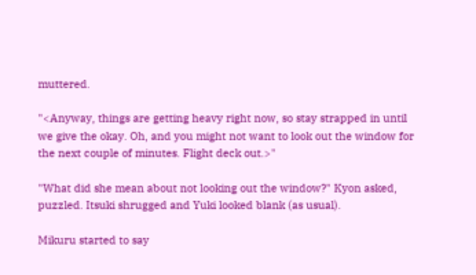muttered.

"<Anyway, things are getting heavy right now, so stay strapped in until we give the okay. Oh, and you might not want to look out the window for the next couple of minutes. Flight deck out.>"

"What did she mean about not looking out the window?" Kyon asked, puzzled. Itsuki shrugged and Yuki looked blank (as usual).

Mikuru started to say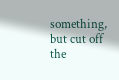something, but cut off the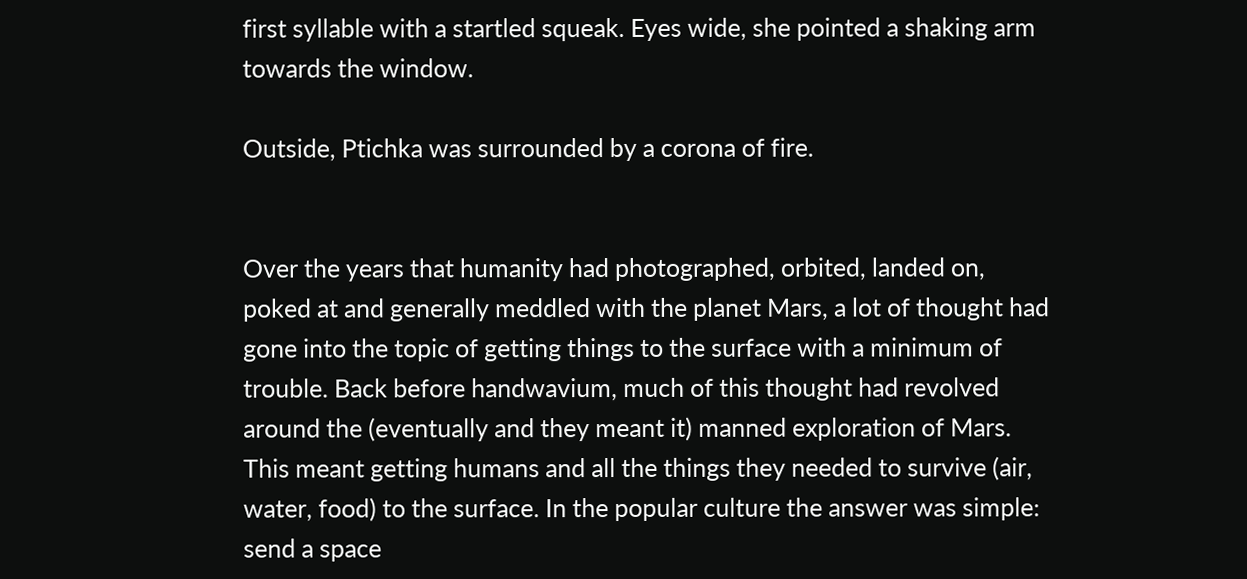first syllable with a startled squeak. Eyes wide, she pointed a shaking arm towards the window.

Outside, Ptichka was surrounded by a corona of fire.


Over the years that humanity had photographed, orbited, landed on, poked at and generally meddled with the planet Mars, a lot of thought had gone into the topic of getting things to the surface with a minimum of trouble. Back before handwavium, much of this thought had revolved around the (eventually and they meant it) manned exploration of Mars. This meant getting humans and all the things they needed to survive (air, water, food) to the surface. In the popular culture the answer was simple: send a space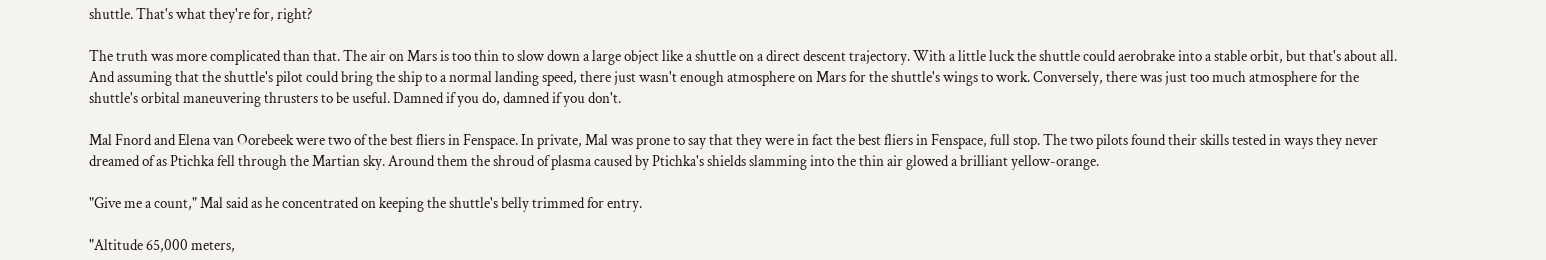shuttle. That's what they're for, right?

The truth was more complicated than that. The air on Mars is too thin to slow down a large object like a shuttle on a direct descent trajectory. With a little luck the shuttle could aerobrake into a stable orbit, but that's about all. And assuming that the shuttle's pilot could bring the ship to a normal landing speed, there just wasn't enough atmosphere on Mars for the shuttle's wings to work. Conversely, there was just too much atmosphere for the shuttle's orbital maneuvering thrusters to be useful. Damned if you do, damned if you don't.

Mal Fnord and Elena van Oorebeek were two of the best fliers in Fenspace. In private, Mal was prone to say that they were in fact the best fliers in Fenspace, full stop. The two pilots found their skills tested in ways they never dreamed of as Ptichka fell through the Martian sky. Around them the shroud of plasma caused by Ptichka's shields slamming into the thin air glowed a brilliant yellow-orange.

"Give me a count," Mal said as he concentrated on keeping the shuttle's belly trimmed for entry.

"Altitude 65,000 meters,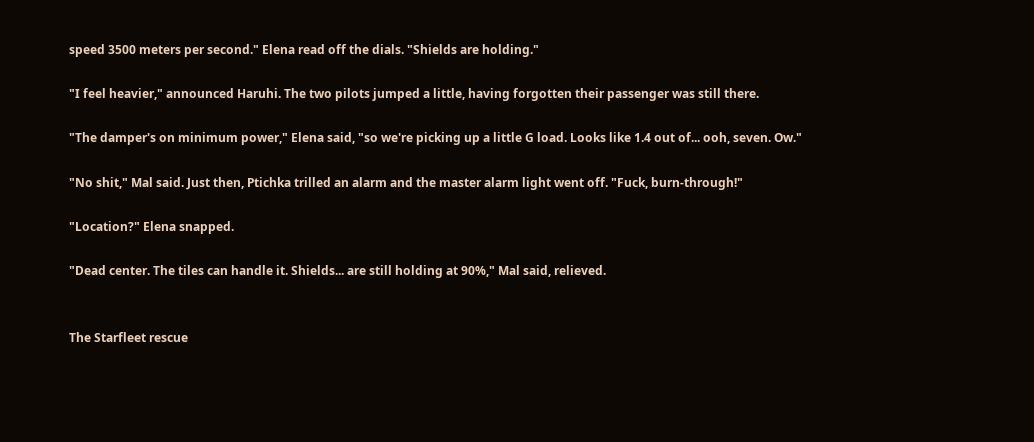speed 3500 meters per second." Elena read off the dials. "Shields are holding."

"I feel heavier," announced Haruhi. The two pilots jumped a little, having forgotten their passenger was still there.

"The damper's on minimum power," Elena said, "so we're picking up a little G load. Looks like 1.4 out of... ooh, seven. Ow."

"No shit," Mal said. Just then, Ptichka trilled an alarm and the master alarm light went off. "Fuck, burn-through!"

"Location?" Elena snapped.

"Dead center. The tiles can handle it. Shields... are still holding at 90%," Mal said, relieved.


The Starfleet rescue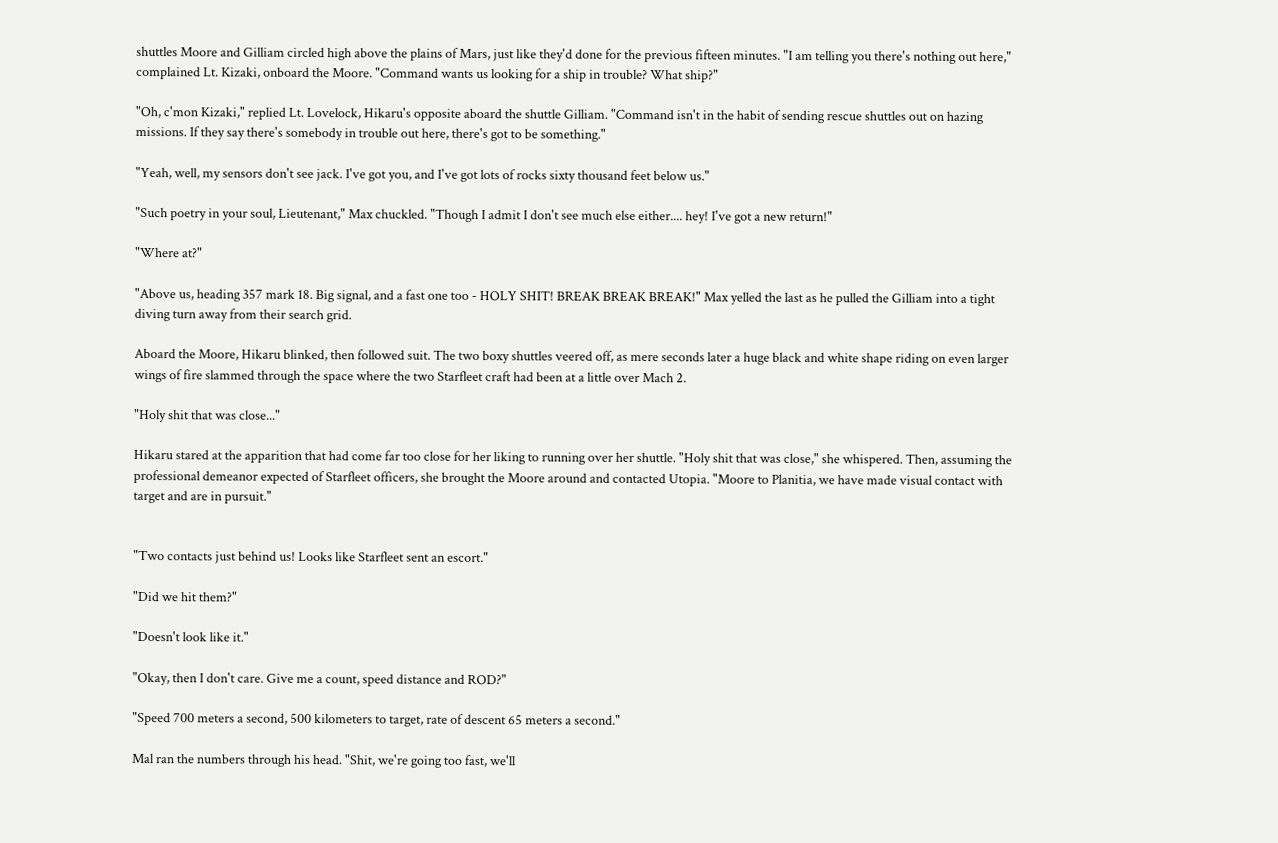shuttles Moore and Gilliam circled high above the plains of Mars, just like they'd done for the previous fifteen minutes. "I am telling you there's nothing out here," complained Lt. Kizaki, onboard the Moore. "Command wants us looking for a ship in trouble? What ship?"

"Oh, c'mon Kizaki," replied Lt. Lovelock, Hikaru's opposite aboard the shuttle Gilliam. "Command isn't in the habit of sending rescue shuttles out on hazing missions. If they say there's somebody in trouble out here, there's got to be something."

"Yeah, well, my sensors don't see jack. I've got you, and I've got lots of rocks sixty thousand feet below us."

"Such poetry in your soul, Lieutenant," Max chuckled. "Though I admit I don't see much else either.... hey! I've got a new return!"

"Where at?"

"Above us, heading 357 mark 18. Big signal, and a fast one too - HOLY SHIT! BREAK BREAK BREAK!" Max yelled the last as he pulled the Gilliam into a tight diving turn away from their search grid.

Aboard the Moore, Hikaru blinked, then followed suit. The two boxy shuttles veered off, as mere seconds later a huge black and white shape riding on even larger wings of fire slammed through the space where the two Starfleet craft had been at a little over Mach 2.

"Holy shit that was close..."

Hikaru stared at the apparition that had come far too close for her liking to running over her shuttle. "Holy shit that was close," she whispered. Then, assuming the professional demeanor expected of Starfleet officers, she brought the Moore around and contacted Utopia. "Moore to Planitia, we have made visual contact with target and are in pursuit."


"Two contacts just behind us! Looks like Starfleet sent an escort."

"Did we hit them?"

"Doesn't look like it."

"Okay, then I don't care. Give me a count, speed distance and ROD?"

"Speed 700 meters a second, 500 kilometers to target, rate of descent 65 meters a second."

Mal ran the numbers through his head. "Shit, we're going too fast, we'll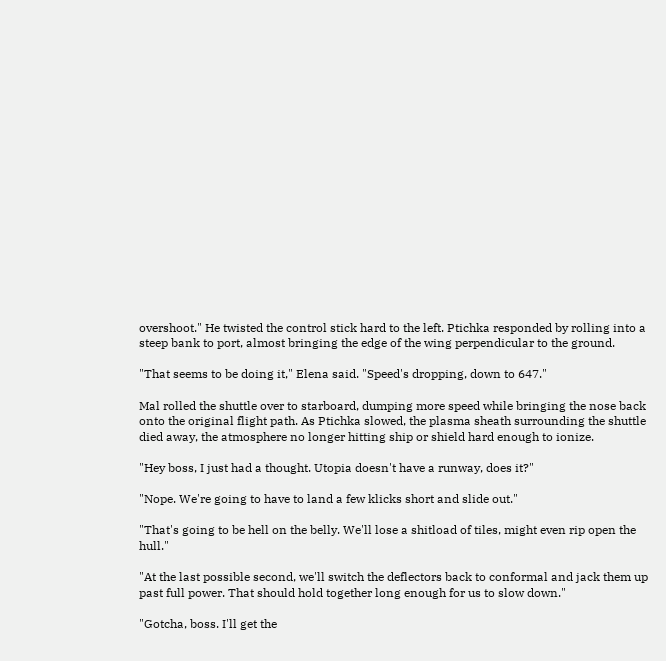overshoot." He twisted the control stick hard to the left. Ptichka responded by rolling into a steep bank to port, almost bringing the edge of the wing perpendicular to the ground.

"That seems to be doing it," Elena said. "Speed's dropping, down to 647."

Mal rolled the shuttle over to starboard, dumping more speed while bringing the nose back onto the original flight path. As Ptichka slowed, the plasma sheath surrounding the shuttle died away, the atmosphere no longer hitting ship or shield hard enough to ionize.

"Hey boss, I just had a thought. Utopia doesn't have a runway, does it?"

"Nope. We're going to have to land a few klicks short and slide out."

"That's going to be hell on the belly. We'll lose a shitload of tiles, might even rip open the hull."

"At the last possible second, we'll switch the deflectors back to conformal and jack them up past full power. That should hold together long enough for us to slow down."

"Gotcha, boss. I'll get the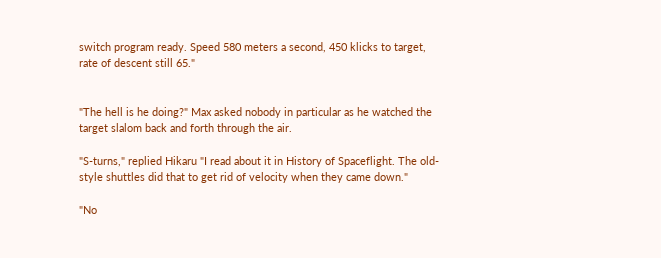switch program ready. Speed 580 meters a second, 450 klicks to target, rate of descent still 65."


"The hell is he doing?" Max asked nobody in particular as he watched the target slalom back and forth through the air.

"S-turns," replied Hikaru "I read about it in History of Spaceflight. The old-style shuttles did that to get rid of velocity when they came down."

"No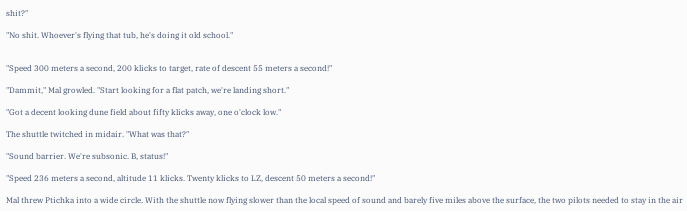shit?"

"No shit. Whoever's flying that tub, he's doing it old school."


"Speed 300 meters a second, 200 klicks to target, rate of descent 55 meters a second!"

"Dammit," Mal growled. "Start looking for a flat patch, we're landing short."

"Got a decent looking dune field about fifty klicks away, one o'clock low."

The shuttle twitched in midair. "What was that?"

"Sound barrier. We're subsonic. B, status!"

"Speed 236 meters a second, altitude 11 klicks. Twenty klicks to LZ, descent 50 meters a second!"

Mal threw Ptichka into a wide circle. With the shuttle now flying slower than the local speed of sound and barely five miles above the surface, the two pilots needed to stay in the air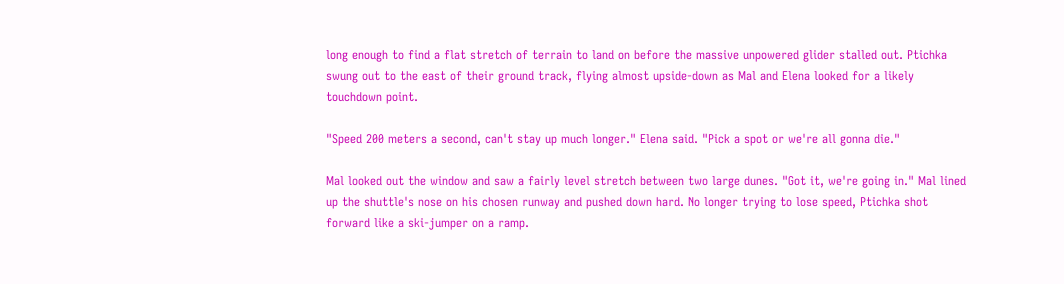long enough to find a flat stretch of terrain to land on before the massive unpowered glider stalled out. Ptichka swung out to the east of their ground track, flying almost upside-down as Mal and Elena looked for a likely touchdown point.

"Speed 200 meters a second, can't stay up much longer." Elena said. "Pick a spot or we're all gonna die."

Mal looked out the window and saw a fairly level stretch between two large dunes. "Got it, we're going in." Mal lined up the shuttle's nose on his chosen runway and pushed down hard. No longer trying to lose speed, Ptichka shot forward like a ski-jumper on a ramp.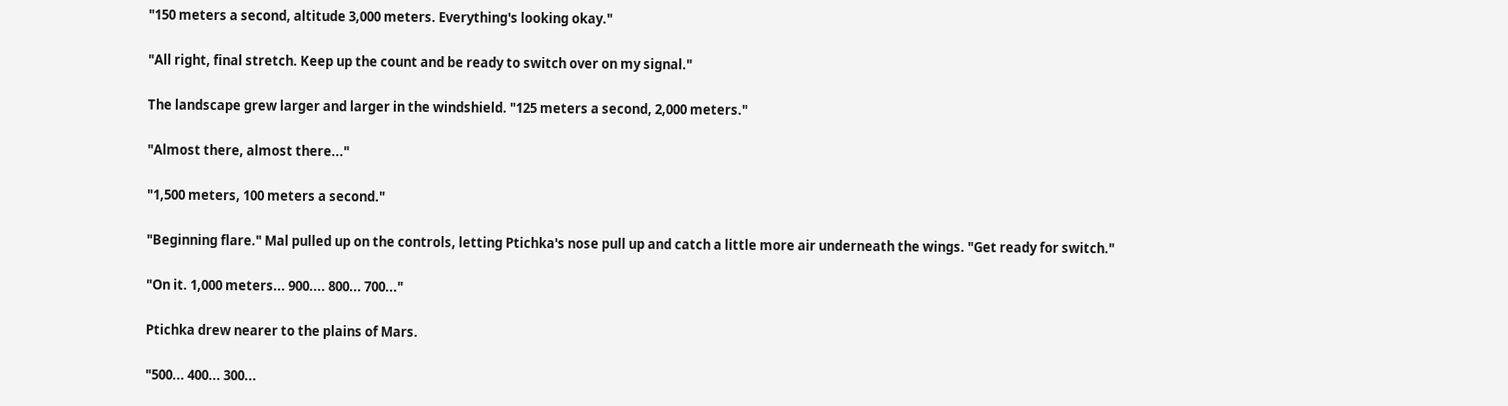"150 meters a second, altitude 3,000 meters. Everything's looking okay."

"All right, final stretch. Keep up the count and be ready to switch over on my signal."

The landscape grew larger and larger in the windshield. "125 meters a second, 2,000 meters."

"Almost there, almost there..."

"1,500 meters, 100 meters a second."

"Beginning flare." Mal pulled up on the controls, letting Ptichka's nose pull up and catch a little more air underneath the wings. "Get ready for switch."

"On it. 1,000 meters... 900.... 800... 700..."

Ptichka drew nearer to the plains of Mars.

"500... 400... 300...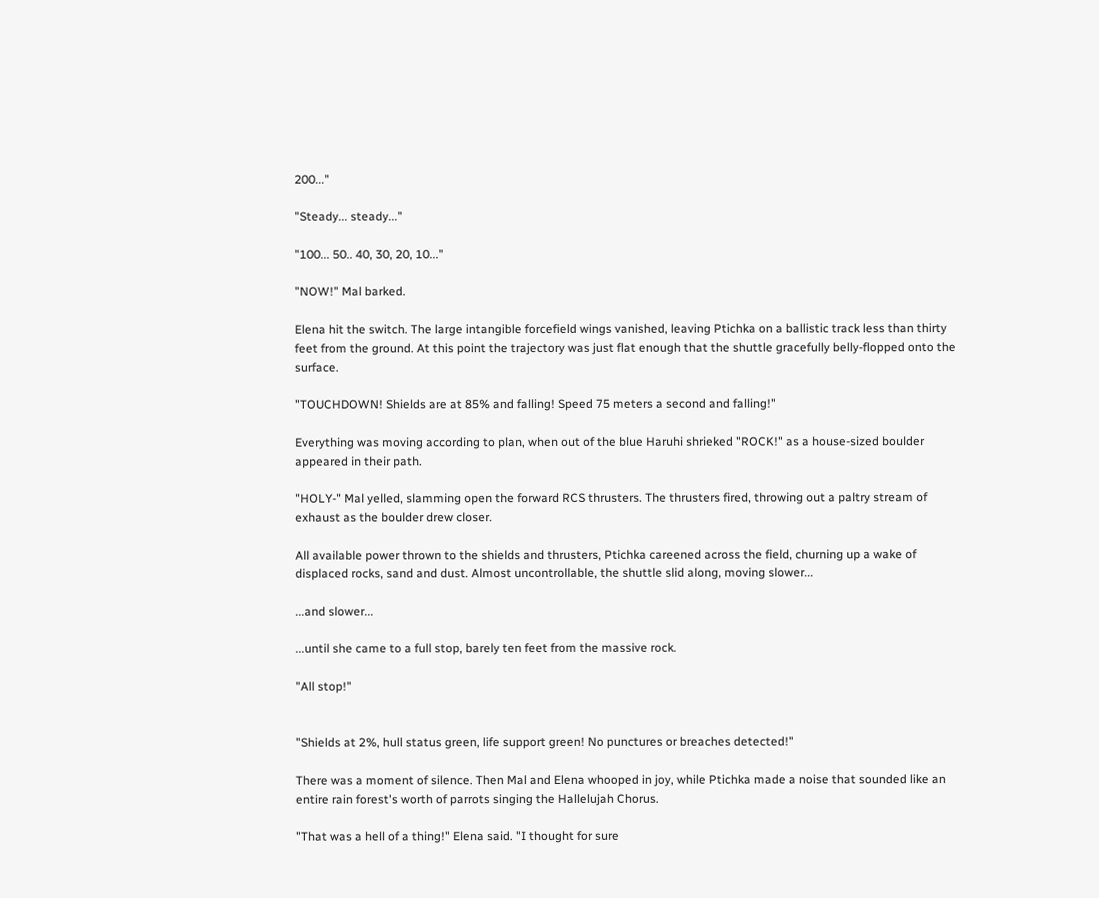200..."

"Steady... steady..."

"100... 50.. 40, 30, 20, 10..."

"NOW!" Mal barked.

Elena hit the switch. The large intangible forcefield wings vanished, leaving Ptichka on a ballistic track less than thirty feet from the ground. At this point the trajectory was just flat enough that the shuttle gracefully belly-flopped onto the surface.

"TOUCHDOWN! Shields are at 85% and falling! Speed 75 meters a second and falling!"

Everything was moving according to plan, when out of the blue Haruhi shrieked "ROCK!" as a house-sized boulder appeared in their path.

"HOLY-" Mal yelled, slamming open the forward RCS thrusters. The thrusters fired, throwing out a paltry stream of exhaust as the boulder drew closer.

All available power thrown to the shields and thrusters, Ptichka careened across the field, churning up a wake of displaced rocks, sand and dust. Almost uncontrollable, the shuttle slid along, moving slower...

...and slower...

...until she came to a full stop, barely ten feet from the massive rock.

"All stop!"


"Shields at 2%, hull status green, life support green! No punctures or breaches detected!"

There was a moment of silence. Then Mal and Elena whooped in joy, while Ptichka made a noise that sounded like an entire rain forest's worth of parrots singing the Hallelujah Chorus.

"That was a hell of a thing!" Elena said. "I thought for sure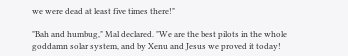we were dead at least five times there!"

"Bah and humbug," Mal declared. "We are the best pilots in the whole goddamn solar system, and by Xenu and Jesus we proved it today!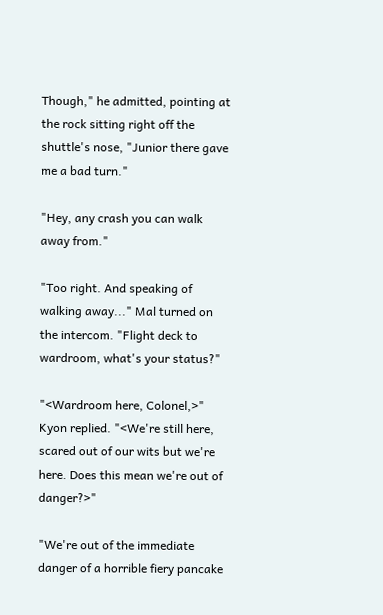Though," he admitted, pointing at the rock sitting right off the shuttle's nose, "Junior there gave me a bad turn."

"Hey, any crash you can walk away from."

"Too right. And speaking of walking away..." Mal turned on the intercom. "Flight deck to wardroom, what's your status?"

"<Wardroom here, Colonel,>" Kyon replied. "<We're still here, scared out of our wits but we're here. Does this mean we're out of danger?>"

"We're out of the immediate danger of a horrible fiery pancake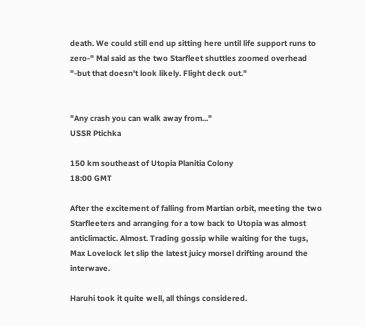death. We could still end up sitting here until life support runs to zero-" Mal said as the two Starfleet shuttles zoomed overhead "-but that doesn't look likely. Flight deck out."


"Any crash you can walk away from..."
USSR Ptichka

150 km southeast of Utopia Planitia Colony
18:00 GMT

After the excitement of falling from Martian orbit, meeting the two Starfleeters and arranging for a tow back to Utopia was almost anticlimactic. Almost. Trading gossip while waiting for the tugs, Max Lovelock let slip the latest juicy morsel drifting around the interwave.

Haruhi took it quite well, all things considered.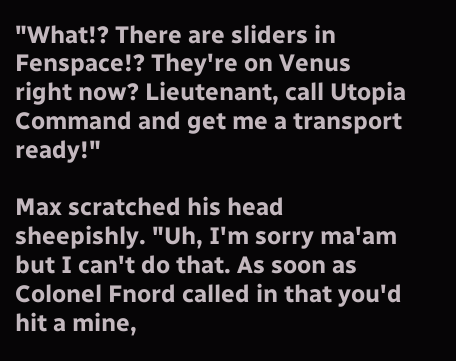"What!? There are sliders in Fenspace!? They're on Venus right now? Lieutenant, call Utopia Command and get me a transport ready!"

Max scratched his head sheepishly. "Uh, I'm sorry ma'am but I can't do that. As soon as Colonel Fnord called in that you'd hit a mine,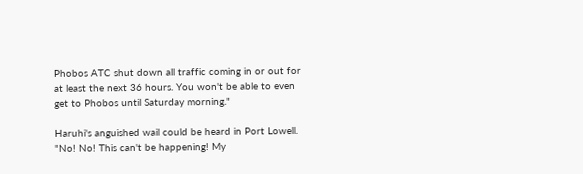Phobos ATC shut down all traffic coming in or out for at least the next 36 hours. You won't be able to even get to Phobos until Saturday morning."

Haruhi's anguished wail could be heard in Port Lowell. "No! No! This can't be happening! My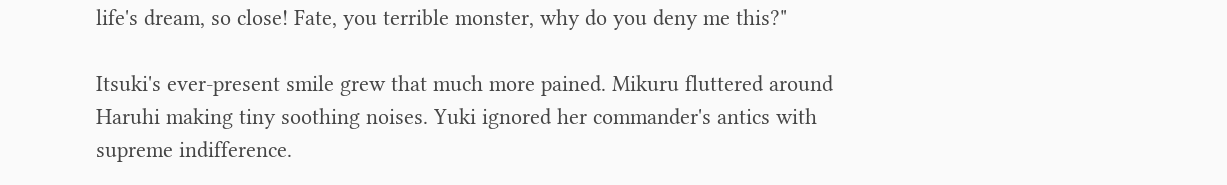life's dream, so close! Fate, you terrible monster, why do you deny me this?"

Itsuki's ever-present smile grew that much more pained. Mikuru fluttered around Haruhi making tiny soothing noises. Yuki ignored her commander's antics with supreme indifference.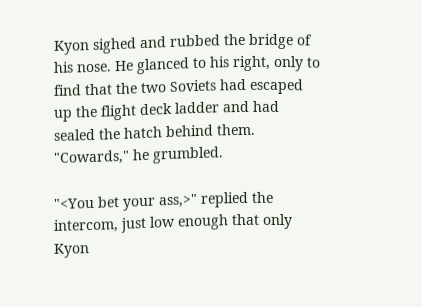Kyon sighed and rubbed the bridge of his nose. He glanced to his right, only to find that the two Soviets had escaped up the flight deck ladder and had sealed the hatch behind them. "Cowards," he grumbled.

"<You bet your ass,>" replied the intercom, just low enough that only Kyon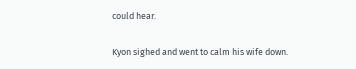could hear.

Kyon sighed and went to calm his wife down.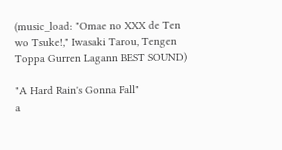(music_load: "Omae no XXX de Ten wo Tsuke!," Iwasaki Tarou, Tengen Toppa Gurren Lagann BEST SOUND)

"A Hard Rain's Gonna Fall"
a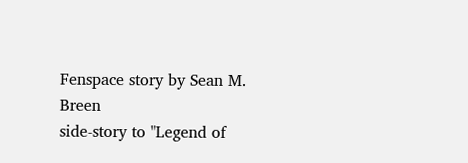Fenspace story by Sean M. Breen
side-story to "Legend of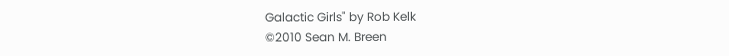Galactic Girls" by Rob Kelk
©2010 Sean M. Breen